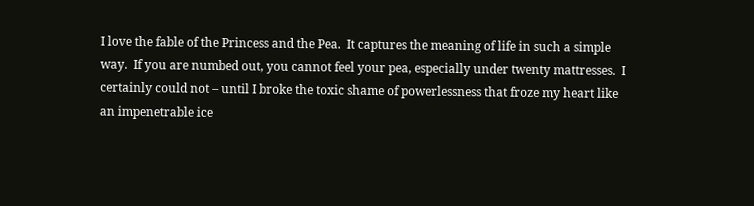I love the fable of the Princess and the Pea.  It captures the meaning of life in such a simple way.  If you are numbed out, you cannot feel your pea, especially under twenty mattresses.  I certainly could not – until I broke the toxic shame of powerlessness that froze my heart like an impenetrable ice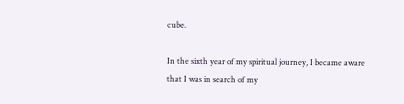cube.

In the sixth year of my spiritual journey, I became aware that I was in search of my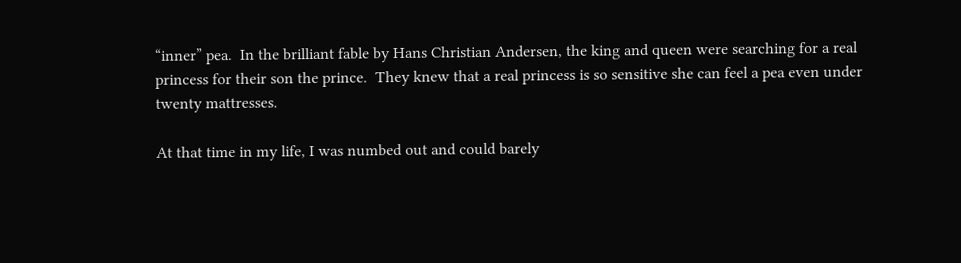“inner” pea.  In the brilliant fable by Hans Christian Andersen, the king and queen were searching for a real princess for their son the prince.  They knew that a real princess is so sensitive she can feel a pea even under twenty mattresses.

At that time in my life, I was numbed out and could barely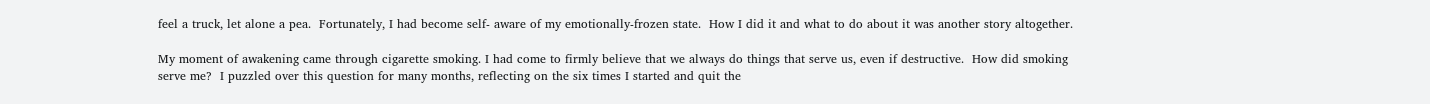feel a truck, let alone a pea.  Fortunately, I had become self- aware of my emotionally-frozen state.  How I did it and what to do about it was another story altogether.

My moment of awakening came through cigarette smoking. I had come to firmly believe that we always do things that serve us, even if destructive.  How did smoking serve me?  I puzzled over this question for many months, reflecting on the six times I started and quit the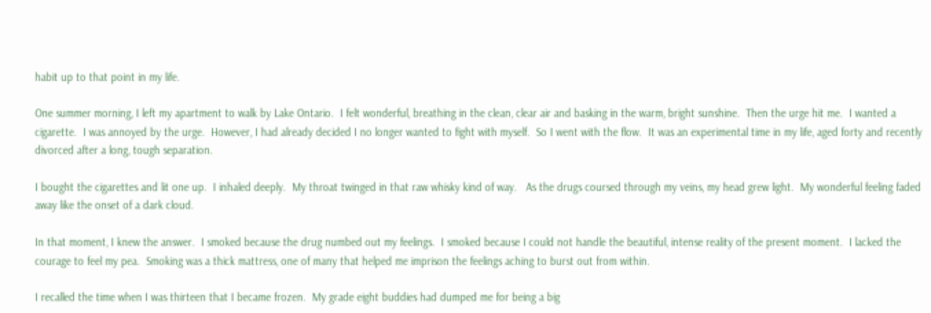habit up to that point in my life.

One summer morning, I left my apartment to walk by Lake Ontario.  I felt wonderful, breathing in the clean, clear air and basking in the warm, bright sunshine.  Then the urge hit me.  I wanted a cigarette.  I was annoyed by the urge.  However, I had already decided I no longer wanted to fight with myself.  So I went with the flow.  It was an experimental time in my life, aged forty and recently divorced after a long, tough separation.

I bought the cigarettes and lit one up.  I inhaled deeply.  My throat twinged in that raw whisky kind of way.   As the drugs coursed through my veins, my head grew light.  My wonderful feeling faded away like the onset of a dark cloud.

In that moment, I knew the answer.  I smoked because the drug numbed out my feelings.  I smoked because I could not handle the beautiful, intense reality of the present moment.  I lacked the courage to feel my pea.  Smoking was a thick mattress, one of many that helped me imprison the feelings aching to burst out from within.

I recalled the time when I was thirteen that I became frozen.  My grade eight buddies had dumped me for being a big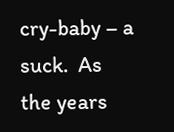cry-baby – a suck.  As the years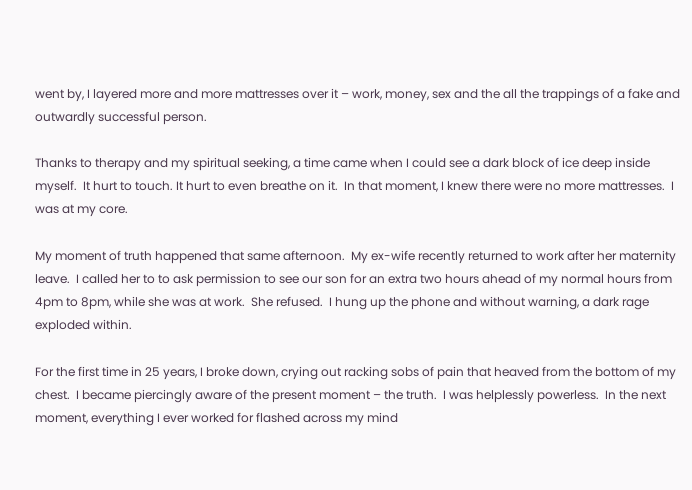went by, I layered more and more mattresses over it – work, money, sex and the all the trappings of a fake and outwardly successful person.

Thanks to therapy and my spiritual seeking, a time came when I could see a dark block of ice deep inside myself.  It hurt to touch. It hurt to even breathe on it.  In that moment, I knew there were no more mattresses.  I was at my core.

My moment of truth happened that same afternoon.  My ex-wife recently returned to work after her maternity leave.  I called her to to ask permission to see our son for an extra two hours ahead of my normal hours from 4pm to 8pm, while she was at work.  She refused.  I hung up the phone and without warning, a dark rage exploded within.

For the first time in 25 years, I broke down, crying out racking sobs of pain that heaved from the bottom of my chest.  I became piercingly aware of the present moment – the truth.  I was helplessly powerless.  In the next moment, everything I ever worked for flashed across my mind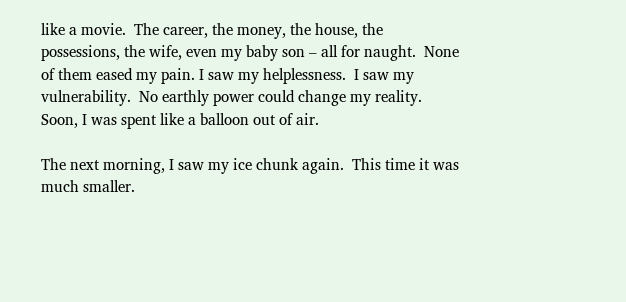like a movie.  The career, the money, the house, the possessions, the wife, even my baby son – all for naught.  None of them eased my pain. I saw my helplessness.  I saw my vulnerability.  No earthly power could change my reality.  Soon, I was spent like a balloon out of air.

The next morning, I saw my ice chunk again.  This time it was much smaller.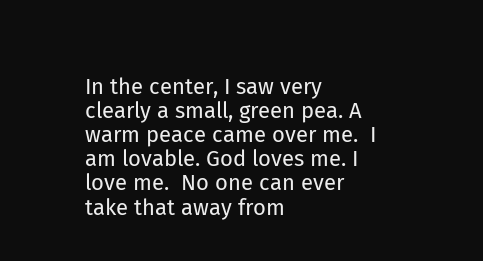In the center, I saw very clearly a small, green pea. A warm peace came over me.  I am lovable. God loves me. I love me.  No one can ever take that away from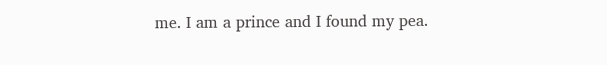me. I am a prince and I found my pea.